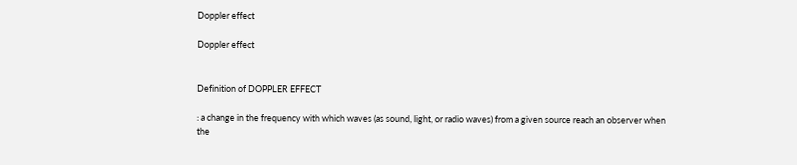Doppler effect

Doppler effect


Definition of DOPPLER EFFECT

: a change in the frequency with which waves (as sound, light, or radio waves) from a given source reach an observer when the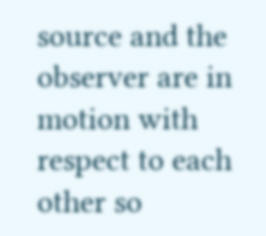source and the observer are in motion with respect to each other so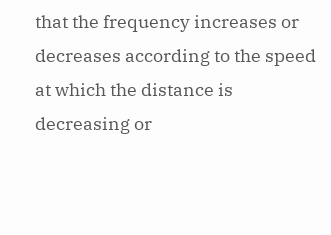that the frequency increases or decreases according to the speed at which the distance is decreasing or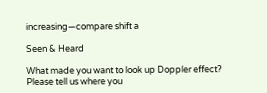increasing—compare shift a

Seen & Heard

What made you want to look up Doppler effect? Please tell us where you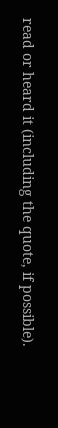read or heard it (including the quote, if possible).